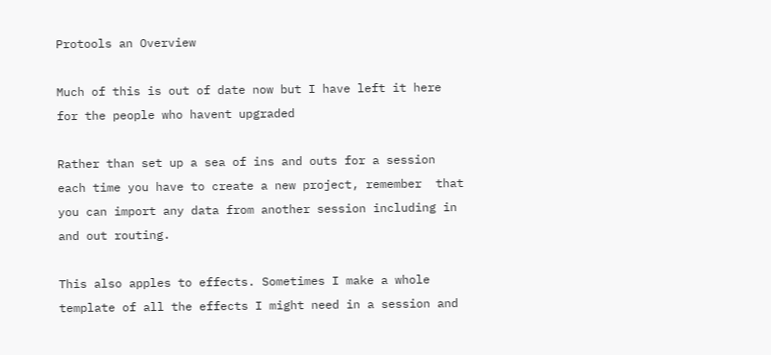Protools an Overview

Much of this is out of date now but I have left it here for the people who havent upgraded

Rather than set up a sea of ins and outs for a session each time you have to create a new project, remember  that you can import any data from another session including in and out routing.

This also apples to effects. Sometimes I make a whole template of all the effects I might need in a session and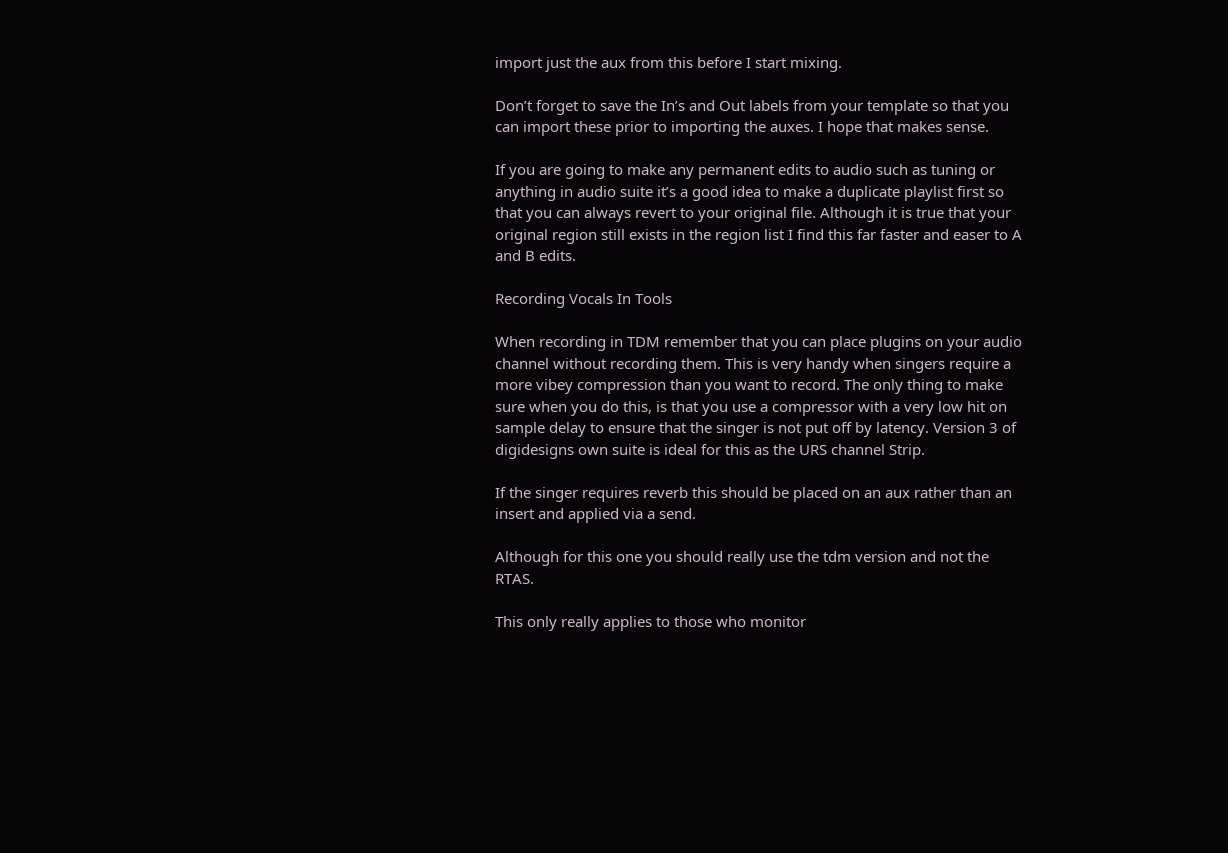import just the aux from this before I start mixing.

Don’t forget to save the In’s and Out labels from your template so that you can import these prior to importing the auxes. I hope that makes sense.

If you are going to make any permanent edits to audio such as tuning or anything in audio suite it’s a good idea to make a duplicate playlist first so that you can always revert to your original file. Although it is true that your original region still exists in the region list I find this far faster and easer to A and B edits.

Recording Vocals In Tools

When recording in TDM remember that you can place plugins on your audio channel without recording them. This is very handy when singers require a more vibey compression than you want to record. The only thing to make sure when you do this, is that you use a compressor with a very low hit on sample delay to ensure that the singer is not put off by latency. Version 3 of digidesigns own suite is ideal for this as the URS channel Strip.

If the singer requires reverb this should be placed on an aux rather than an insert and applied via a send.

Although for this one you should really use the tdm version and not the RTAS.

This only really applies to those who monitor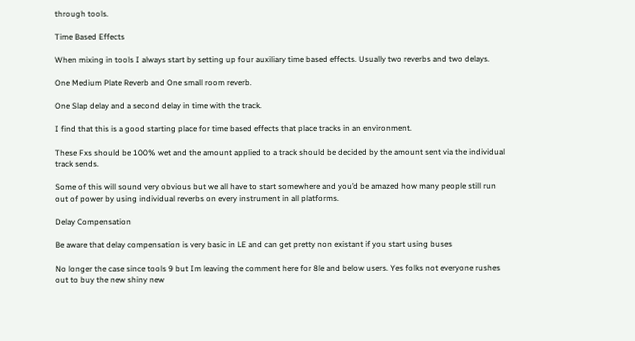through tools.

Time Based Effects

When mixing in tools I always start by setting up four auxiliary time based effects. Usually two reverbs and two delays.

One Medium Plate Reverb and One small room reverb.

One Slap delay and a second delay in time with the track.

I find that this is a good starting place for time based effects that place tracks in an environment.

These Fxs should be 100% wet and the amount applied to a track should be decided by the amount sent via the individual track sends.

Some of this will sound very obvious but we all have to start somewhere and you’d be amazed how many people still run out of power by using individual reverbs on every instrument in all platforms.

Delay Compensation

Be aware that delay compensation is very basic in LE and can get pretty non existant if you start using buses

No longer the case since tools 9 but Im leaving the comment here for 8le and below users. Yes folks not everyone rushes out to buy the new shiny new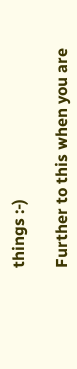things :-)

Further to this when you are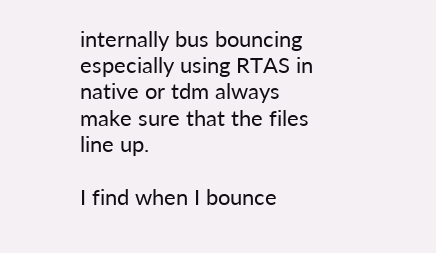internally bus bouncing especially using RTAS in native or tdm always make sure that the files line up.

I find when I bounce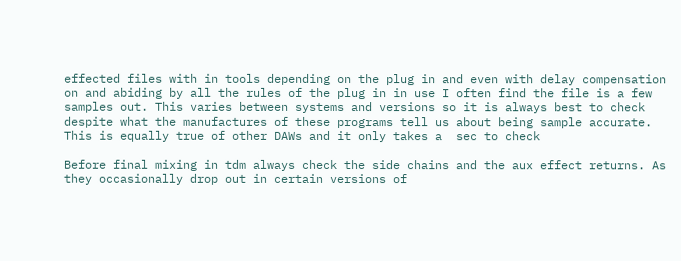effected files with in tools depending on the plug in and even with delay compensation on and abiding by all the rules of the plug in in use I often find the file is a few samples out. This varies between systems and versions so it is always best to check despite what the manufactures of these programs tell us about being sample accurate. This is equally true of other DAWs and it only takes a  sec to check

Before final mixing in tdm always check the side chains and the aux effect returns. As they occasionally drop out in certain versions of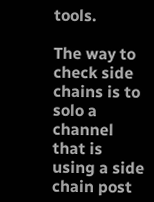tools.

The way to check side chains is to solo a channel that is using a side chain post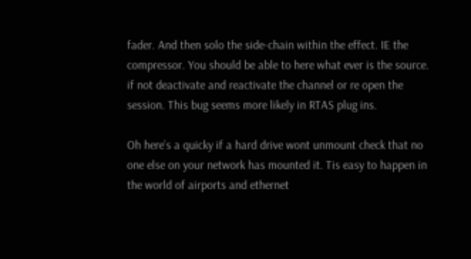fader. And then solo the side-chain within the effect. IE the compressor. You should be able to here what ever is the source. if not deactivate and reactivate the channel or re open the session. This bug seems more likely in RTAS plug ins.

Oh here’s a quicky if a hard drive wont unmount check that no one else on your network has mounted it. Tis easy to happen in the world of airports and ethernet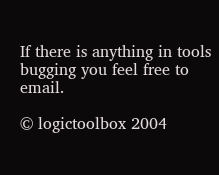If there is anything in tools bugging you feel free to email.

© logictoolbox 2004